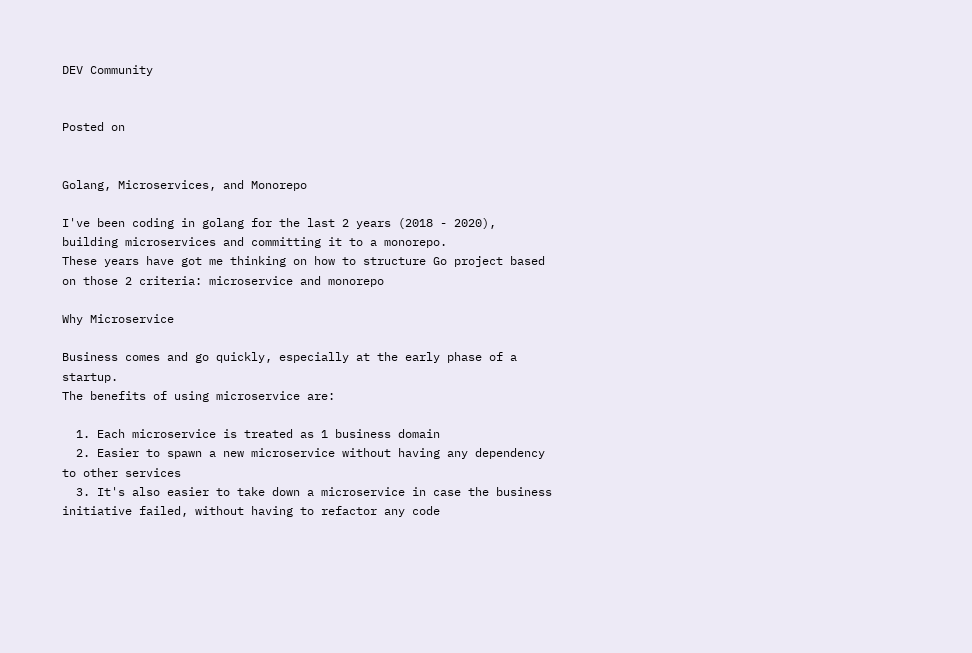DEV Community


Posted on


Golang, Microservices, and Monorepo

I've been coding in golang for the last 2 years (2018 - 2020), building microservices and committing it to a monorepo.
These years have got me thinking on how to structure Go project based on those 2 criteria: microservice and monorepo

Why Microservice

Business comes and go quickly, especially at the early phase of a startup.
The benefits of using microservice are:

  1. Each microservice is treated as 1 business domain
  2. Easier to spawn a new microservice without having any dependency to other services
  3. It's also easier to take down a microservice in case the business initiative failed, without having to refactor any code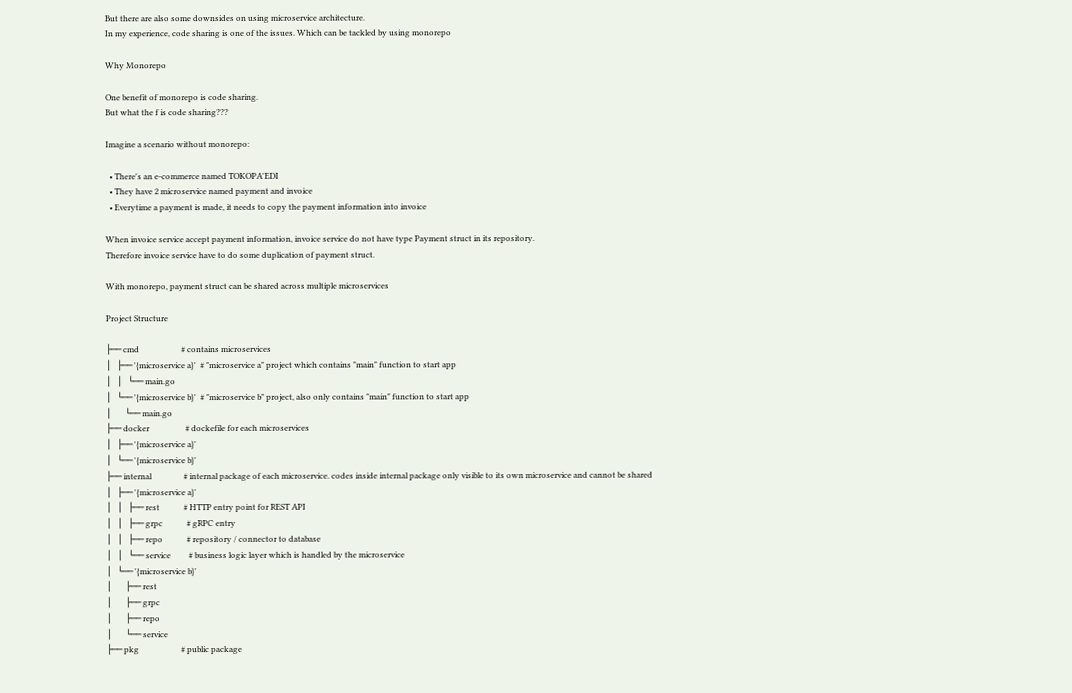But there are also some downsides on using microservice architecture.
In my experience, code sharing is one of the issues. Which can be tackled by using monorepo

Why Monorepo

One benefit of monorepo is code sharing.
But what the f is code sharing???

Imagine a scenario without monorepo:

  • There's an e-commerce named TOKOPA'EDI
  • They have 2 microservice named payment and invoice
  • Everytime a payment is made, it needs to copy the payment information into invoice

When invoice service accept payment information, invoice service do not have type Payment struct in its repository.
Therefore invoice service have to do some duplication of payment struct.

With monorepo, payment struct can be shared across multiple microservices

Project Structure

├── cmd                     # contains microservices
│   ├── '{microservice a}'  # "microservice a" project which contains "main" function to start app
│   │   └── main.go
│   └── '{microservice b}'  # "microservice b" project, also only contains "main" function to start app
│       └── main.go
├── docker                  # dockefile for each microservices
│   ├── '{microservice a}'
│   └── '{microservice b}'
├── internal                # internal package of each microservice. codes inside internal package only visible to its own microservice and cannot be shared
│   ├── '{microservice a}'
│   │   ├── rest            # HTTP entry point for REST API
│   │   ├── grpc            # gRPC entry
│   │   ├── repo            # repository / connector to database
│   │   └── service         # business logic layer which is handled by the microservice
│   └── '{microservice b}'
│       ├── rest
│       ├── grpc
│       ├── repo
│       └── service
├── pkg                     # public package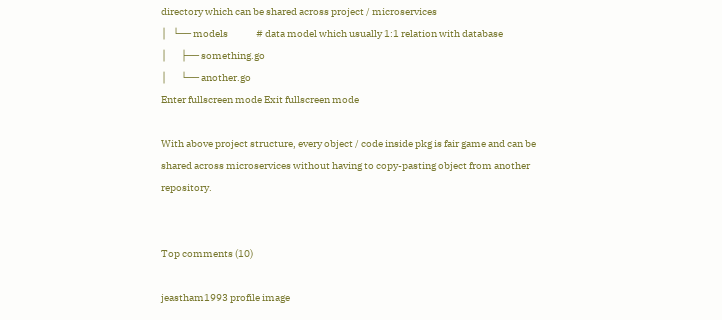directory which can be shared across project / microservices
│   └── models              # data model which usually 1:1 relation with database
│       ├── something.go
│       └── another.go
Enter fullscreen mode Exit fullscreen mode

With above project structure, every object / code inside pkg is fair game and can be shared across microservices without having to copy-pasting object from another repository.


Top comments (10)

jeastham1993 profile image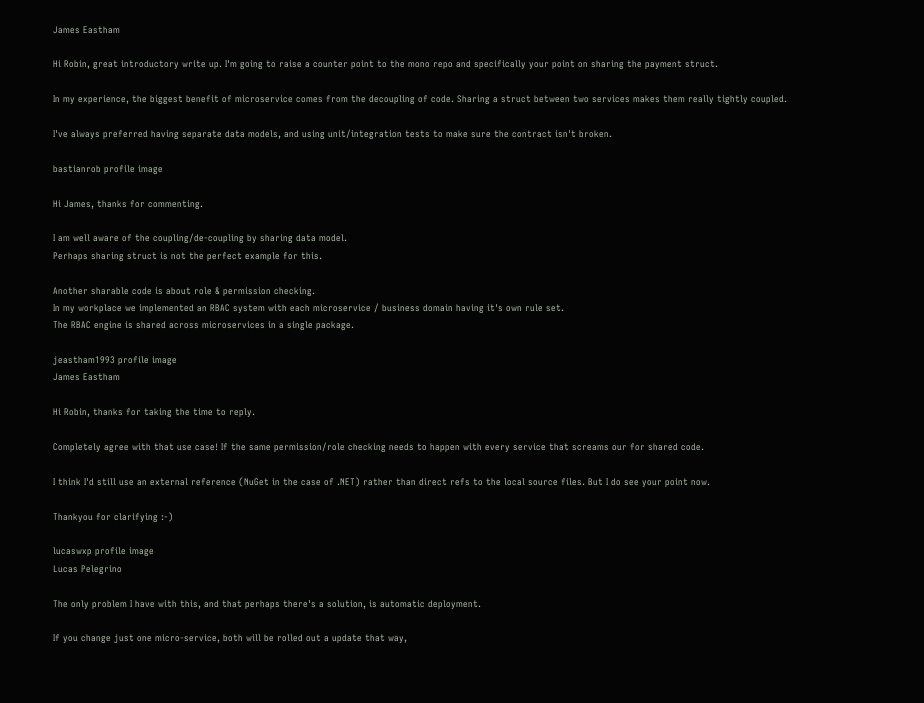James Eastham

Hi Robin, great introductory write up. I'm going to raise a counter point to the mono repo and specifically your point on sharing the payment struct.

In my experience, the biggest benefit of microservice comes from the decoupling of code. Sharing a struct between two services makes them really tightly coupled.

I've always preferred having separate data models, and using unit/integration tests to make sure the contract isn't broken.

bastianrob profile image

Hi James, thanks for commenting.

I am well aware of the coupling/de-coupling by sharing data model.
Perhaps sharing struct is not the perfect example for this.

Another sharable code is about role & permission checking.
In my workplace we implemented an RBAC system with each microservice / business domain having it's own rule set.
The RBAC engine is shared across microservices in a single package.

jeastham1993 profile image
James Eastham

Hi Robin, thanks for taking the time to reply.

Completely agree with that use case! If the same permission/role checking needs to happen with every service that screams our for shared code.

I think I'd still use an external reference (NuGet in the case of .NET) rather than direct refs to the local source files. But I do see your point now.

Thankyou for clarifying :-)

lucaswxp profile image
Lucas Pelegrino

The only problem I have with this, and that perhaps there's a solution, is automatic deployment.

If you change just one micro-service, both will be rolled out a update that way,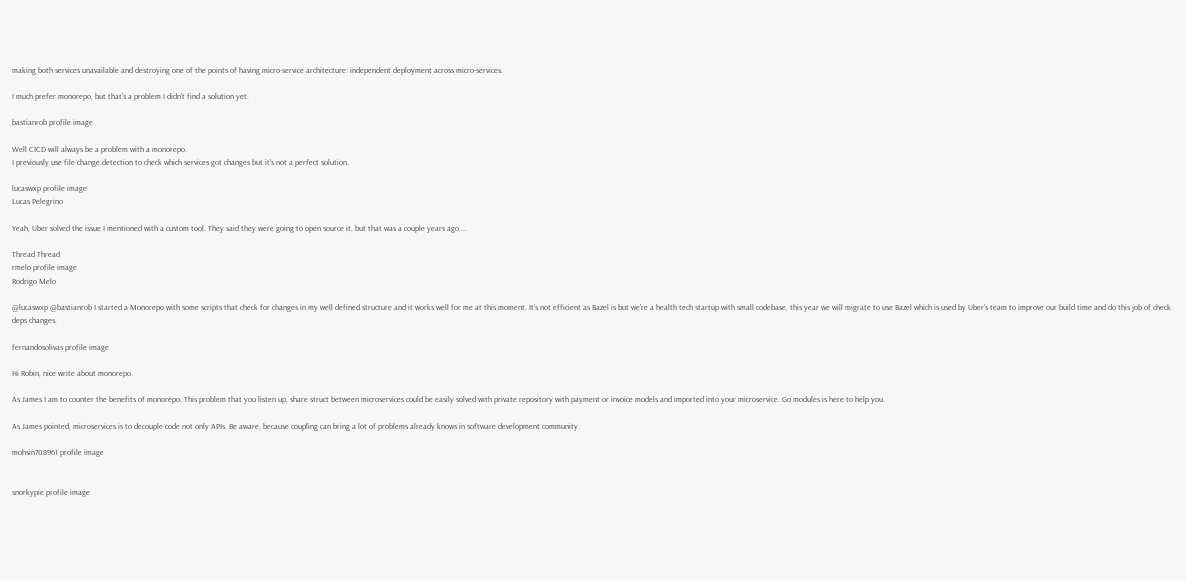making both services unavailable and destroying one of the points of having micro-service architecture: independent deployment across micro-services.

I much prefer monorepo, but that's a problem I didn't find a solution yet.

bastianrob profile image

Well CICD will always be a problem with a monorepo.
I previously use file change detection to check which services got changes but it's not a perfect solution.

lucaswxp profile image
Lucas Pelegrino

Yeah, Uber solved the issue I mentioned with a custom tool. They said they were going to open source it, but that was a couple years ago....

Thread Thread
rmelo profile image
Rodrigo Melo

@lucaswxp @bastianrob I started a Monorepo with some scripts that check for changes in my well defined structure and it works well for me at this moment. It's not efficient as Bazel is but we're a health tech startup with small codebase, this year we will migrate to use Bazel which is used by Uber's team to improve our build time and do this job of check deps changes.

fernandosolivas profile image

Hi Robin, nice write about monorepo.

As James I am to counter the benefits of monorepo. This problem that you listen up, share struct between microservices could be easily solved with private repository with payment or invoice models and imported into your microservice. Go modules is here to help you.

As James pointed, microservices is to decouple code not only APIs. Be aware, because coupling can bring a lot of problems already knows in software development community.

mohsin708961 profile image


snorkypie profile image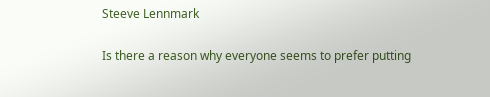Steeve Lennmark

Is there a reason why everyone seems to prefer putting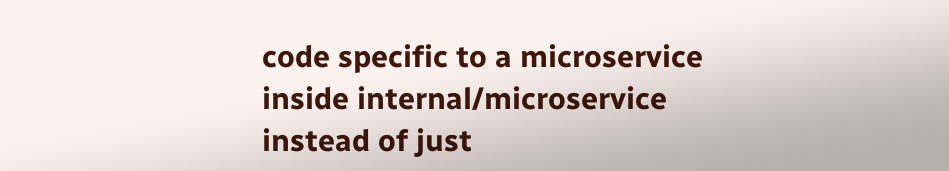code specific to a microservice inside internal/microservice instead of just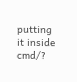putting it inside cmd/?